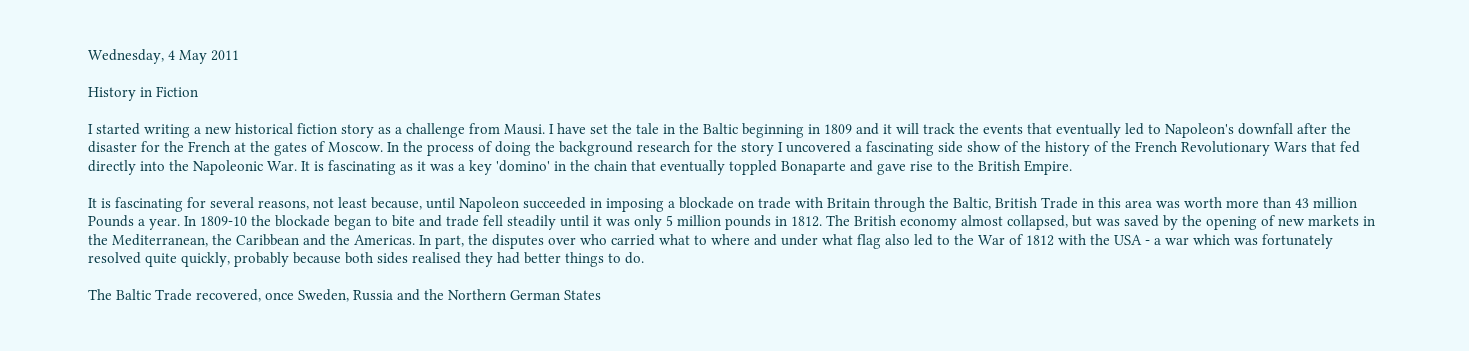Wednesday, 4 May 2011

History in Fiction

I started writing a new historical fiction story as a challenge from Mausi. I have set the tale in the Baltic beginning in 1809 and it will track the events that eventually led to Napoleon's downfall after the disaster for the French at the gates of Moscow. In the process of doing the background research for the story I uncovered a fascinating side show of the history of the French Revolutionary Wars that fed directly into the Napoleonic War. It is fascinating as it was a key 'domino' in the chain that eventually toppled Bonaparte and gave rise to the British Empire.

It is fascinating for several reasons, not least because, until Napoleon succeeded in imposing a blockade on trade with Britain through the Baltic, British Trade in this area was worth more than 43 million Pounds a year. In 1809-10 the blockade began to bite and trade fell steadily until it was only 5 million pounds in 1812. The British economy almost collapsed, but was saved by the opening of new markets in the Mediterranean, the Caribbean and the Americas. In part, the disputes over who carried what to where and under what flag also led to the War of 1812 with the USA - a war which was fortunately resolved quite quickly, probably because both sides realised they had better things to do.

The Baltic Trade recovered, once Sweden, Russia and the Northern German States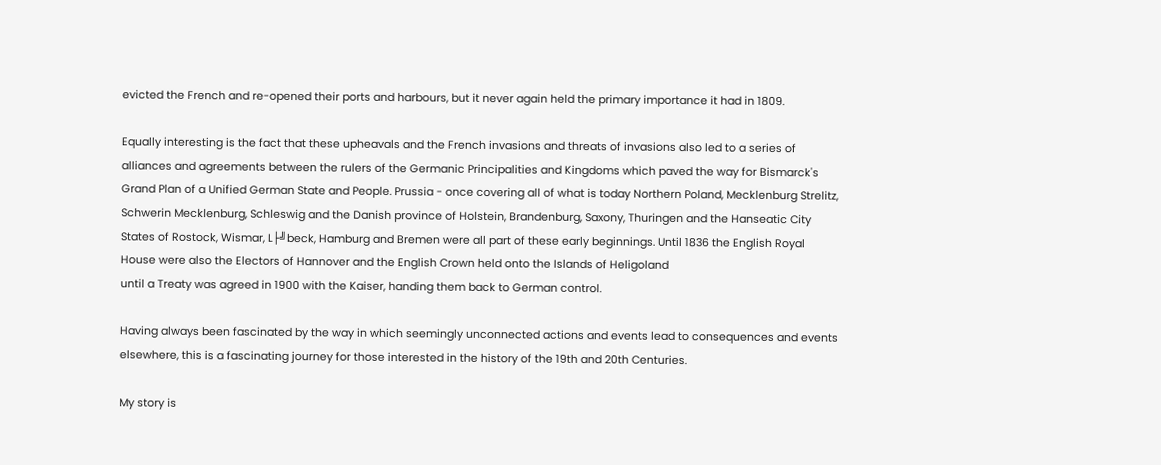evicted the French and re-opened their ports and harbours, but it never again held the primary importance it had in 1809.

Equally interesting is the fact that these upheavals and the French invasions and threats of invasions also led to a series of alliances and agreements between the rulers of the Germanic Principalities and Kingdoms which paved the way for Bismarck's Grand Plan of a Unified German State and People. Prussia - once covering all of what is today Northern Poland, Mecklenburg Strelitz, Schwerin Mecklenburg, Schleswig and the Danish province of Holstein, Brandenburg, Saxony, Thuringen and the Hanseatic City States of Rostock, Wismar, L├╝beck, Hamburg and Bremen were all part of these early beginnings. Until 1836 the English Royal House were also the Electors of Hannover and the English Crown held onto the Islands of Heligoland
until a Treaty was agreed in 1900 with the Kaiser, handing them back to German control.

Having always been fascinated by the way in which seemingly unconnected actions and events lead to consequences and events elsewhere, this is a fascinating journey for those interested in the history of the 19th and 20th Centuries.

My story is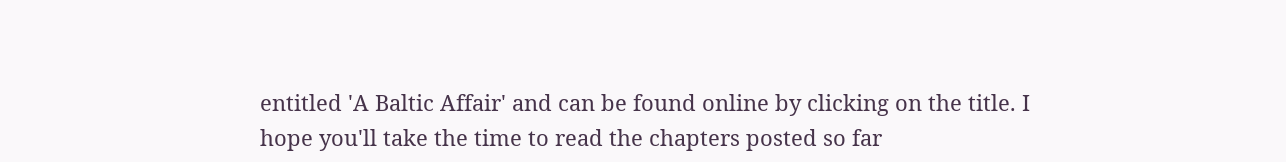entitled 'A Baltic Affair' and can be found online by clicking on the title. I hope you'll take the time to read the chapters posted so far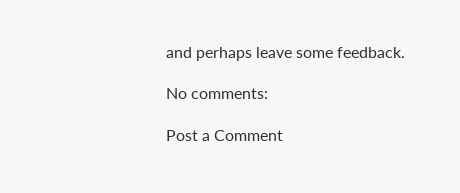and perhaps leave some feedback.

No comments:

Post a Comment